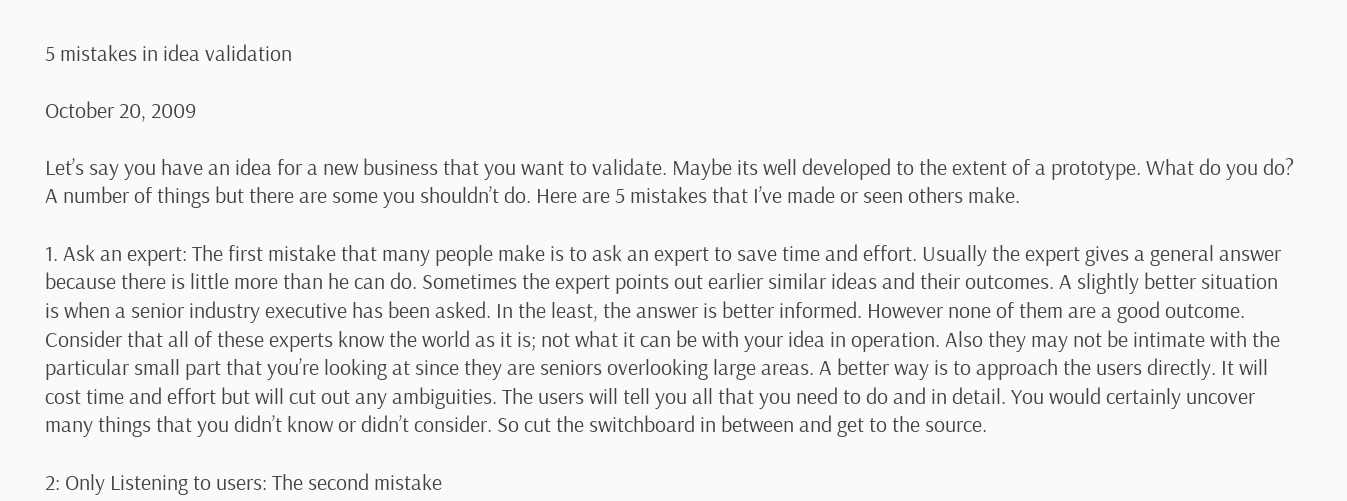5 mistakes in idea validation

October 20, 2009

Let’s say you have an idea for a new business that you want to validate. Maybe its well developed to the extent of a prototype. What do you do? A number of things but there are some you shouldn’t do. Here are 5 mistakes that I’ve made or seen others make.

1. Ask an expert: The first mistake that many people make is to ask an expert to save time and effort. Usually the expert gives a general answer because there is little more than he can do. Sometimes the expert points out earlier similar ideas and their outcomes. A slightly better situation is when a senior industry executive has been asked. In the least, the answer is better informed. However none of them are a good outcome. Consider that all of these experts know the world as it is; not what it can be with your idea in operation. Also they may not be intimate with the particular small part that you’re looking at since they are seniors overlooking large areas. A better way is to approach the users directly. It will cost time and effort but will cut out any ambiguities. The users will tell you all that you need to do and in detail. You would certainly uncover many things that you didn’t know or didn’t consider. So cut the switchboard in between and get to the source.

2: Only Listening to users: The second mistake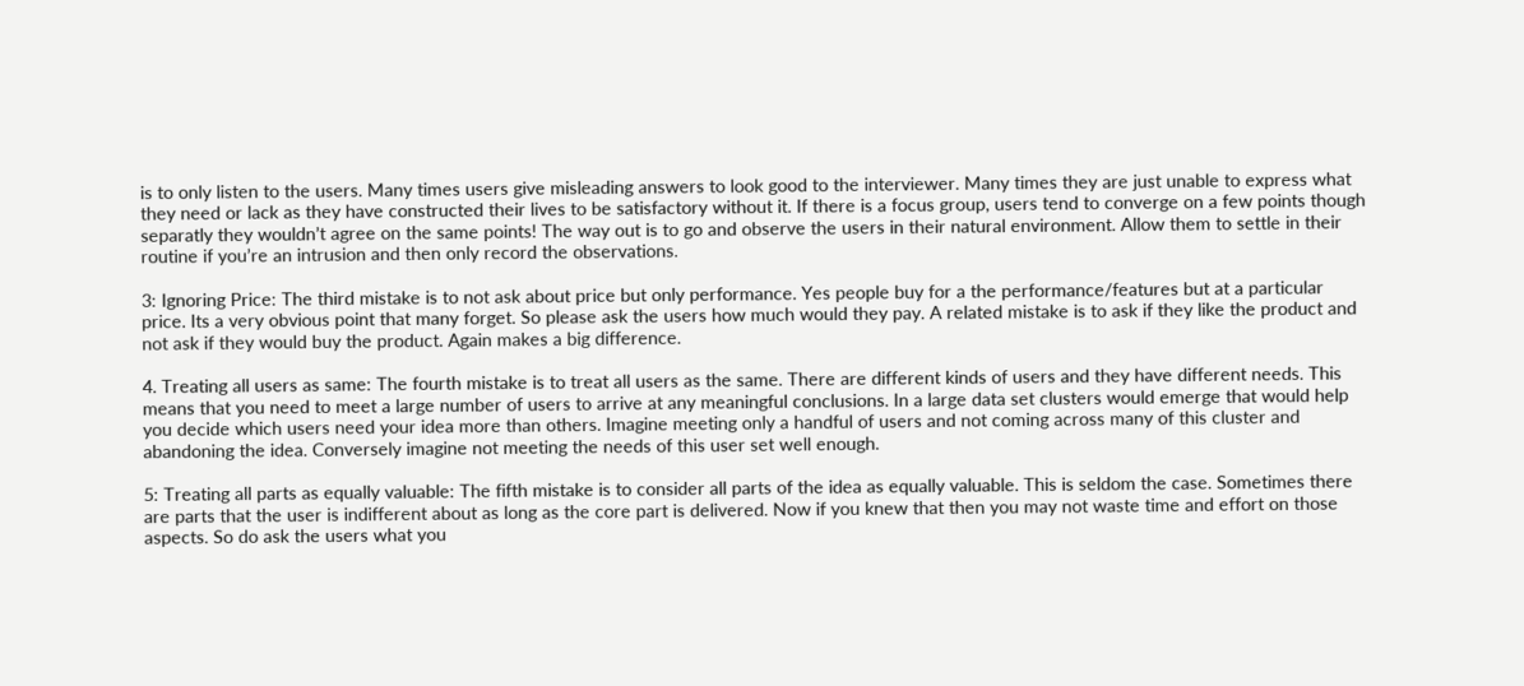is to only listen to the users. Many times users give misleading answers to look good to the interviewer. Many times they are just unable to express what they need or lack as they have constructed their lives to be satisfactory without it. If there is a focus group, users tend to converge on a few points though separatly they wouldn’t agree on the same points! The way out is to go and observe the users in their natural environment. Allow them to settle in their routine if you’re an intrusion and then only record the observations.

3: Ignoring Price: The third mistake is to not ask about price but only performance. Yes people buy for a the performance/features but at a particular price. Its a very obvious point that many forget. So please ask the users how much would they pay. A related mistake is to ask if they like the product and not ask if they would buy the product. Again makes a big difference.

4. Treating all users as same: The fourth mistake is to treat all users as the same. There are different kinds of users and they have different needs. This means that you need to meet a large number of users to arrive at any meaningful conclusions. In a large data set clusters would emerge that would help you decide which users need your idea more than others. Imagine meeting only a handful of users and not coming across many of this cluster and abandoning the idea. Conversely imagine not meeting the needs of this user set well enough.

5: Treating all parts as equally valuable: The fifth mistake is to consider all parts of the idea as equally valuable. This is seldom the case. Sometimes there are parts that the user is indifferent about as long as the core part is delivered. Now if you knew that then you may not waste time and effort on those aspects. So do ask the users what you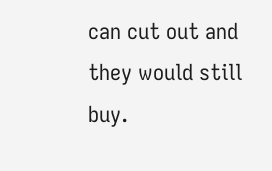can cut out and they would still buy.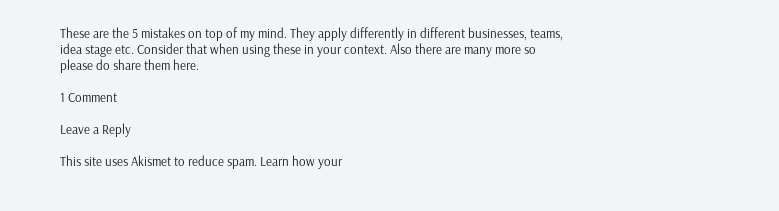These are the 5 mistakes on top of my mind. They apply differently in different businesses, teams, idea stage etc. Consider that when using these in your context. Also there are many more so please do share them here.

1 Comment

Leave a Reply

This site uses Akismet to reduce spam. Learn how your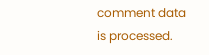comment data is processed.